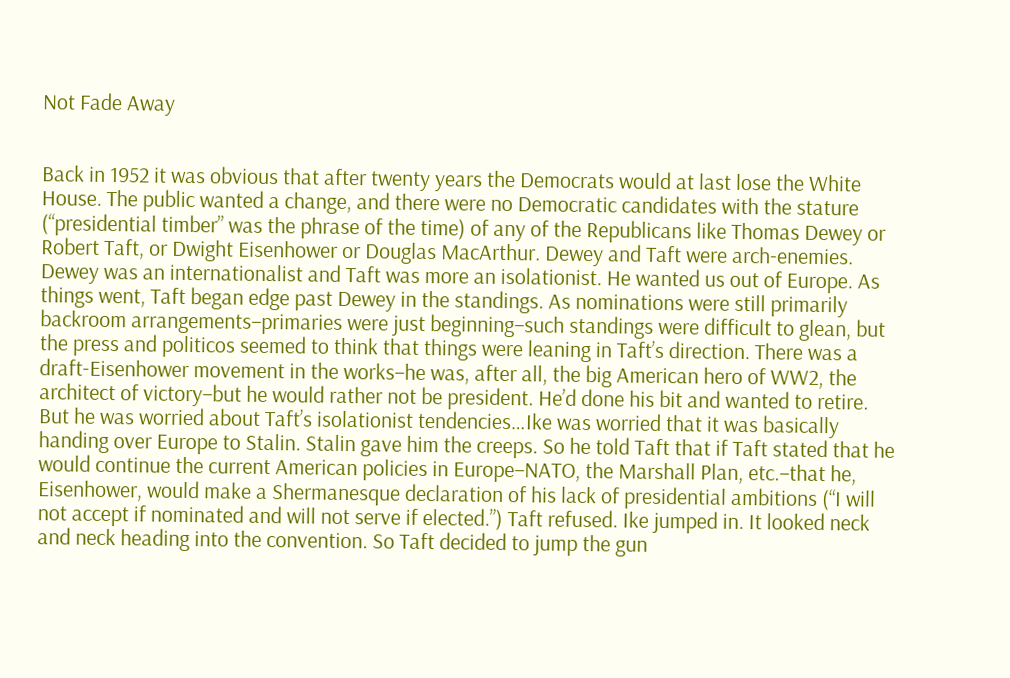Not Fade Away


Back in 1952 it was obvious that after twenty years the Democrats would at last lose the White House. The public wanted a change, and there were no Democratic candidates with the stature (“presidential timber” was the phrase of the time) of any of the Republicans like Thomas Dewey or Robert Taft, or Dwight Eisenhower or Douglas MacArthur. Dewey and Taft were arch-enemies. Dewey was an internationalist and Taft was more an isolationist. He wanted us out of Europe. As things went, Taft began edge past Dewey in the standings. As nominations were still primarily backroom arrangements–primaries were just beginning–such standings were difficult to glean, but the press and politicos seemed to think that things were leaning in Taft’s direction. There was a draft-Eisenhower movement in the works–he was, after all, the big American hero of WW2, the architect of victory–but he would rather not be president. He’d done his bit and wanted to retire. But he was worried about Taft’s isolationist tendencies…Ike was worried that it was basically handing over Europe to Stalin. Stalin gave him the creeps. So he told Taft that if Taft stated that he would continue the current American policies in Europe–NATO, the Marshall Plan, etc.–that he, Eisenhower, would make a Shermanesque declaration of his lack of presidential ambitions (“I will not accept if nominated and will not serve if elected.”) Taft refused. Ike jumped in. It looked neck and neck heading into the convention. So Taft decided to jump the gun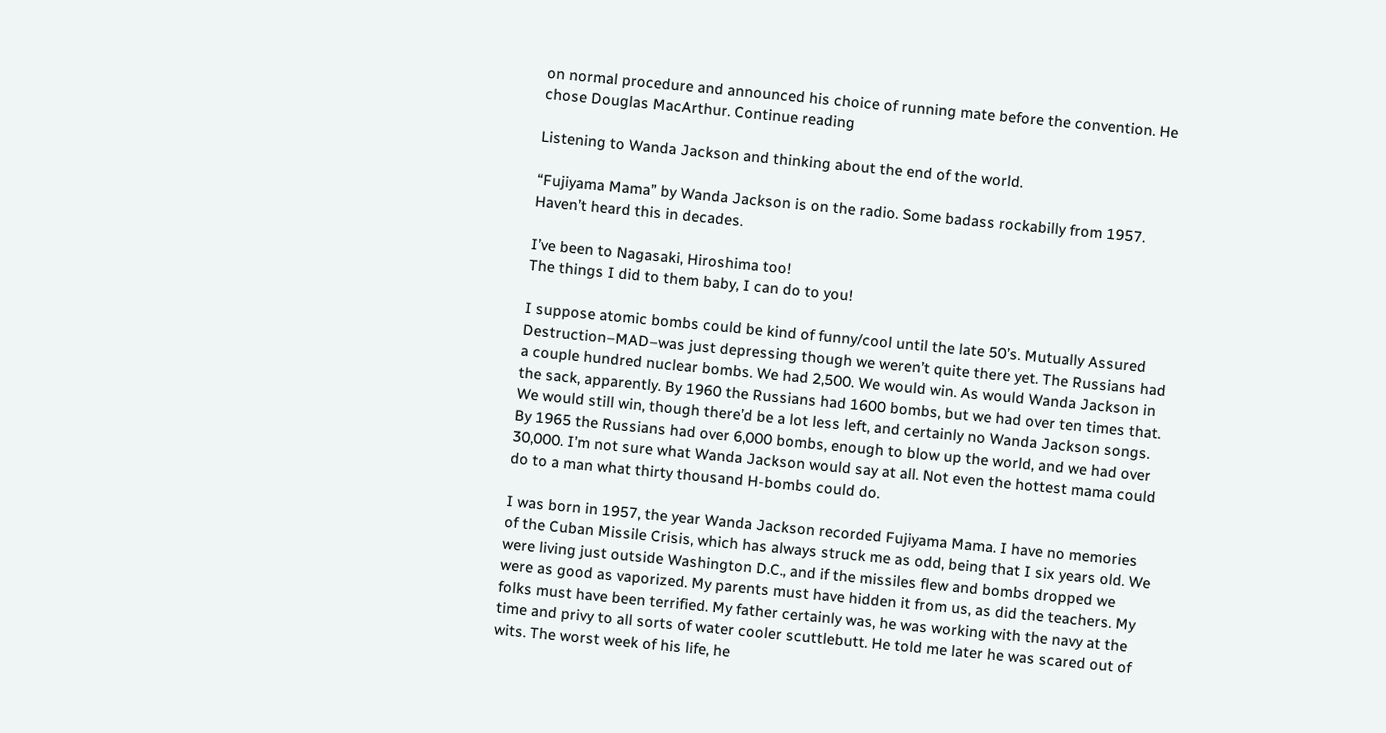on normal procedure and announced his choice of running mate before the convention. He chose Douglas MacArthur. Continue reading

Listening to Wanda Jackson and thinking about the end of the world.

“Fujiyama Mama” by Wanda Jackson is on the radio. Some badass rockabilly from 1957. Haven’t heard this in decades.

I’ve been to Nagasaki, Hiroshima too!
The things I did to them baby, I can do to you!

I suppose atomic bombs could be kind of funny/cool until the late 50’s. Mutually Assured Destruction–MAD–was just depressing though we weren’t quite there yet. The Russians had a couple hundred nuclear bombs. We had 2,500. We would win. As would Wanda Jackson in the sack, apparently. By 1960 the Russians had 1600 bombs, but we had over ten times that. We would still win, though there’d be a lot less left, and certainly no Wanda Jackson songs. By 1965 the Russians had over 6,000 bombs, enough to blow up the world, and we had over 30,000. I’m not sure what Wanda Jackson would say at all. Not even the hottest mama could do to a man what thirty thousand H-bombs could do.

I was born in 1957, the year Wanda Jackson recorded Fujiyama Mama. I have no memories of the Cuban Missile Crisis, which has always struck me as odd, being that I six years old. We were living just outside Washington D.C., and if the missiles flew and bombs dropped we were as good as vaporized. My parents must have hidden it from us, as did the teachers. My folks must have been terrified. My father certainly was, he was working with the navy at the time and privy to all sorts of water cooler scuttlebutt. He told me later he was scared out of wits. The worst week of his life, he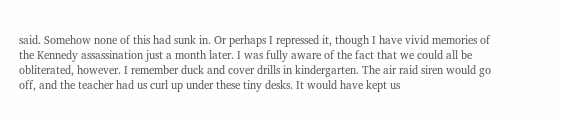said. Somehow none of this had sunk in. Or perhaps I repressed it, though I have vivid memories of the Kennedy assassination just a month later. I was fully aware of the fact that we could all be obliterated, however. I remember duck and cover drills in kindergarten. The air raid siren would go off, and the teacher had us curl up under these tiny desks. It would have kept us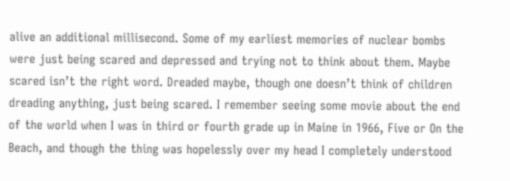alive an additional millisecond. Some of my earliest memories of nuclear bombs were just being scared and depressed and trying not to think about them. Maybe scared isn’t the right word. Dreaded maybe, though one doesn’t think of children dreading anything, just being scared. I remember seeing some movie about the end of the world when I was in third or fourth grade up in Maine in 1966, Five or On the Beach, and though the thing was hopelessly over my head I completely understood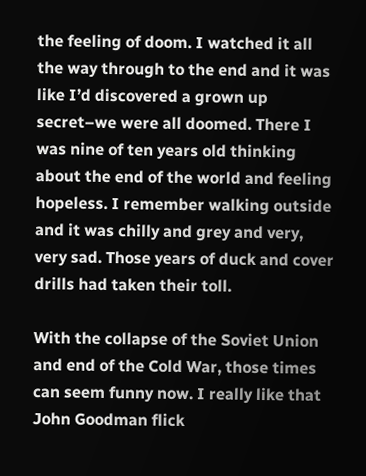the feeling of doom. I watched it all the way through to the end and it was like I’d discovered a grown up secret–we were all doomed. There I was nine of ten years old thinking about the end of the world and feeling hopeless. I remember walking outside and it was chilly and grey and very, very sad. Those years of duck and cover drills had taken their toll.

With the collapse of the Soviet Union and end of the Cold War, those times can seem funny now. I really like that John Goodman flick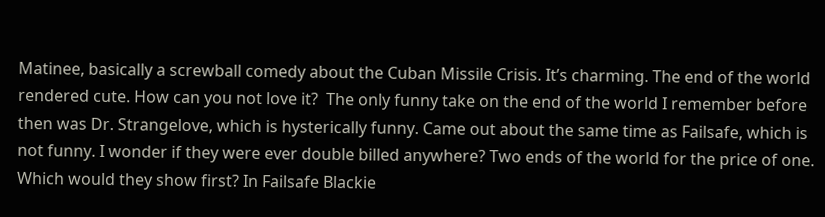Matinee, basically a screwball comedy about the Cuban Missile Crisis. It’s charming. The end of the world rendered cute. How can you not love it?  The only funny take on the end of the world I remember before then was Dr. Strangelove, which is hysterically funny. Came out about the same time as Failsafe, which is not funny. I wonder if they were ever double billed anywhere? Two ends of the world for the price of one. Which would they show first? In Failsafe Blackie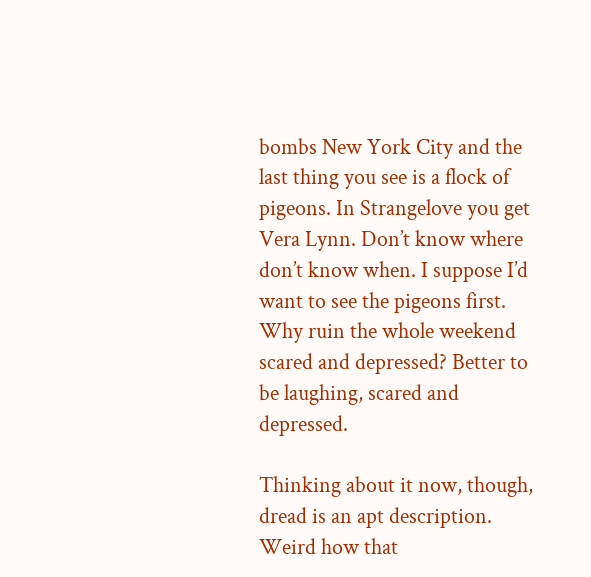bombs New York City and the last thing you see is a flock of pigeons. In Strangelove you get Vera Lynn. Don’t know where don’t know when. I suppose I’d want to see the pigeons first. Why ruin the whole weekend scared and depressed? Better to be laughing, scared and depressed.

Thinking about it now, though, dread is an apt description. Weird how that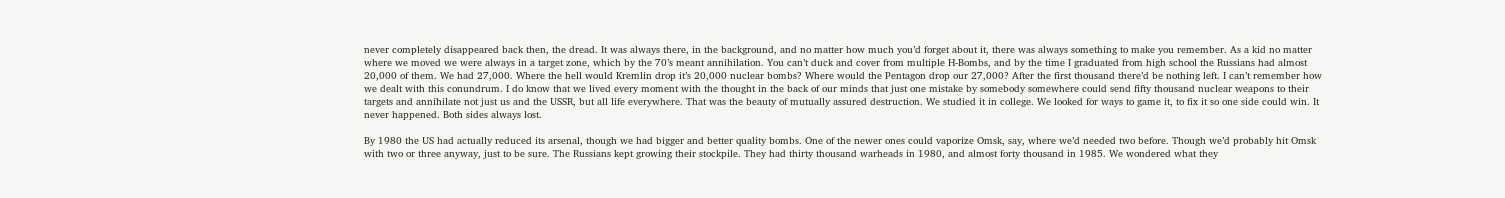never completely disappeared back then, the dread. It was always there, in the background, and no matter how much you’d forget about it, there was always something to make you remember. As a kid no matter where we moved we were always in a target zone, which by the 70’s meant annihilation. You can’t duck and cover from multiple H-Bombs, and by the time I graduated from high school the Russians had almost 20,000 of them. We had 27,000. Where the hell would Kremlin drop it’s 20,000 nuclear bombs? Where would the Pentagon drop our 27,000? After the first thousand there’d be nothing left. I can’t remember how we dealt with this conundrum. I do know that we lived every moment with the thought in the back of our minds that just one mistake by somebody somewhere could send fifty thousand nuclear weapons to their targets and annihilate not just us and the USSR, but all life everywhere. That was the beauty of mutually assured destruction. We studied it in college. We looked for ways to game it, to fix it so one side could win. It never happened. Both sides always lost.

By 1980 the US had actually reduced its arsenal, though we had bigger and better quality bombs. One of the newer ones could vaporize Omsk, say, where we’d needed two before. Though we’d probably hit Omsk with two or three anyway, just to be sure. The Russians kept growing their stockpile. They had thirty thousand warheads in 1980, and almost forty thousand in 1985. We wondered what they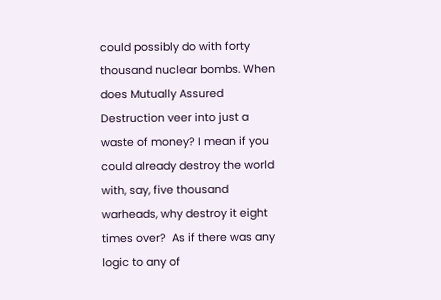could possibly do with forty thousand nuclear bombs. When does Mutually Assured Destruction veer into just a waste of money? I mean if you could already destroy the world with, say, five thousand warheads, why destroy it eight times over?  As if there was any logic to any of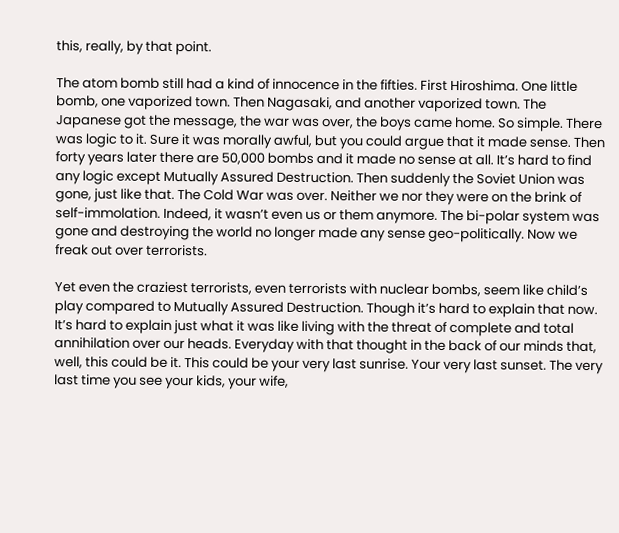this, really, by that point.

The atom bomb still had a kind of innocence in the fifties. First Hiroshima. One little bomb, one vaporized town. Then Nagasaki, and another vaporized town. The Japanese got the message, the war was over, the boys came home. So simple. There was logic to it. Sure it was morally awful, but you could argue that it made sense. Then forty years later there are 50,000 bombs and it made no sense at all. It’s hard to find any logic except Mutually Assured Destruction. Then suddenly the Soviet Union was gone, just like that. The Cold War was over. Neither we nor they were on the brink of self-immolation. Indeed, it wasn’t even us or them anymore. The bi-polar system was gone and destroying the world no longer made any sense geo-politically. Now we freak out over terrorists.

Yet even the craziest terrorists, even terrorists with nuclear bombs, seem like child’s play compared to Mutually Assured Destruction. Though it’s hard to explain that now. It’s hard to explain just what it was like living with the threat of complete and total annihilation over our heads. Everyday with that thought in the back of our minds that, well, this could be it. This could be your very last sunrise. Your very last sunset. The very last time you see your kids, your wife,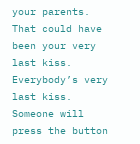your parents. That could have been your very last kiss. Everybody’s very last kiss. Someone will press the button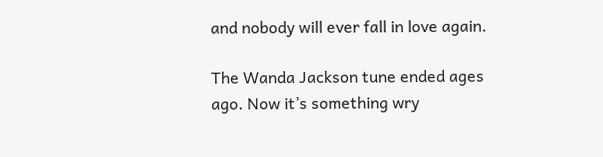and nobody will ever fall in love again.

The Wanda Jackson tune ended ages ago. Now it’s something wry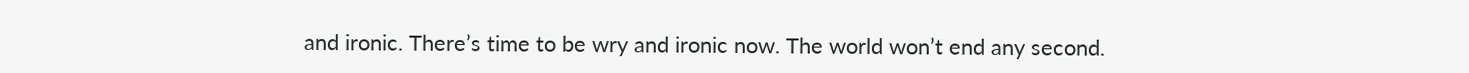and ironic. There’s time to be wry and ironic now. The world won’t end any second.